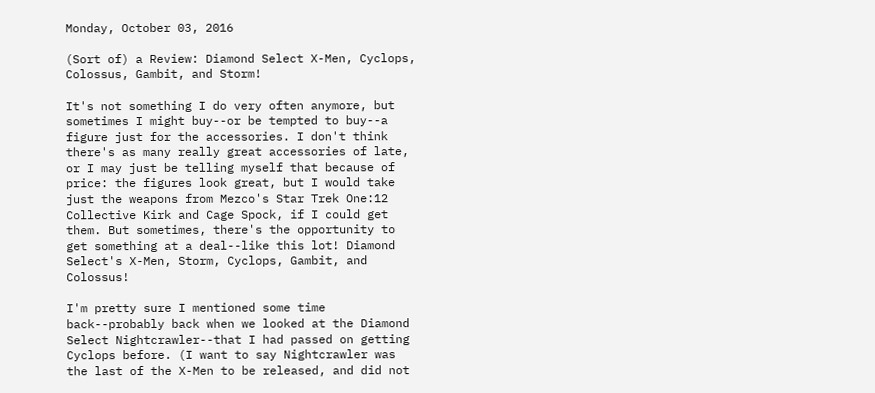Monday, October 03, 2016

(Sort of) a Review: Diamond Select X-Men, Cyclops, Colossus, Gambit, and Storm!

It's not something I do very often anymore, but sometimes I might buy--or be tempted to buy--a figure just for the accessories. I don't think there's as many really great accessories of late, or I may just be telling myself that because of price: the figures look great, but I would take just the weapons from Mezco's Star Trek One:12 Collective Kirk and Cage Spock, if I could get them. But sometimes, there's the opportunity to get something at a deal--like this lot! Diamond Select's X-Men, Storm, Cyclops, Gambit, and Colossus!

I'm pretty sure I mentioned some time back--probably back when we looked at the Diamond Select Nightcrawler--that I had passed on getting Cyclops before. (I want to say Nightcrawler was the last of the X-Men to be released, and did not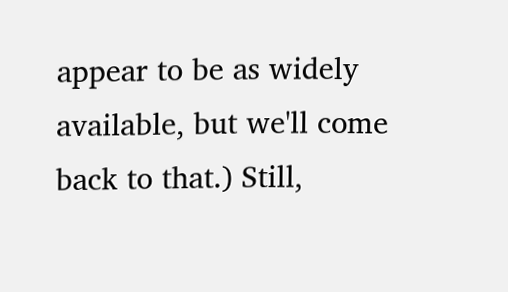appear to be as widely available, but we'll come back to that.) Still,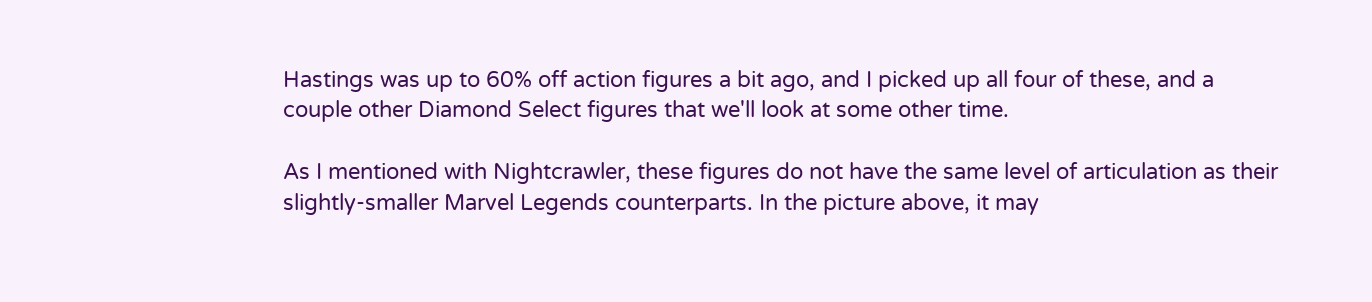Hastings was up to 60% off action figures a bit ago, and I picked up all four of these, and a couple other Diamond Select figures that we'll look at some other time.

As I mentioned with Nightcrawler, these figures do not have the same level of articulation as their slightly-smaller Marvel Legends counterparts. In the picture above, it may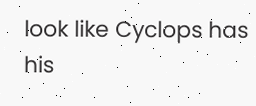look like Cyclops has his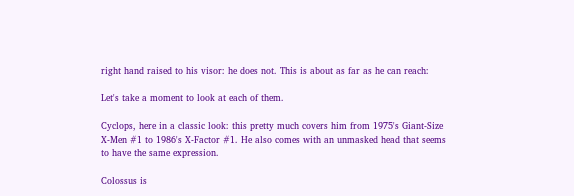right hand raised to his visor: he does not. This is about as far as he can reach:

Let's take a moment to look at each of them.

Cyclops, here in a classic look: this pretty much covers him from 1975's Giant-Size X-Men #1 to 1986's X-Factor #1. He also comes with an unmasked head that seems to have the same expression.

Colossus is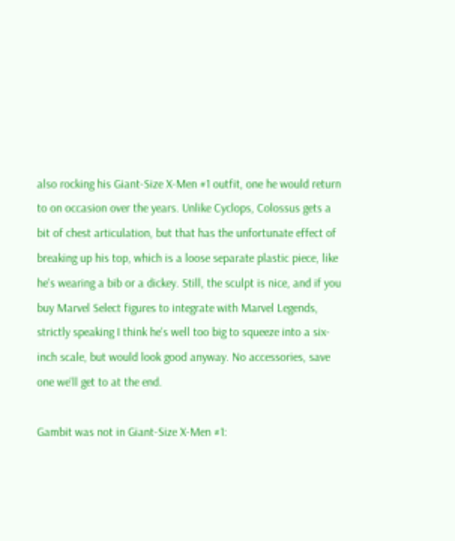also rocking his Giant-Size X-Men #1 outfit, one he would return to on occasion over the years. Unlike Cyclops, Colossus gets a bit of chest articulation, but that has the unfortunate effect of breaking up his top, which is a loose separate plastic piece, like he's wearing a bib or a dickey. Still, the sculpt is nice, and if you buy Marvel Select figures to integrate with Marvel Legends, strictly speaking I think he's well too big to squeeze into a six-inch scale, but would look good anyway. No accessories, save one we'll get to at the end.

Gambit was not in Giant-Size X-Men #1: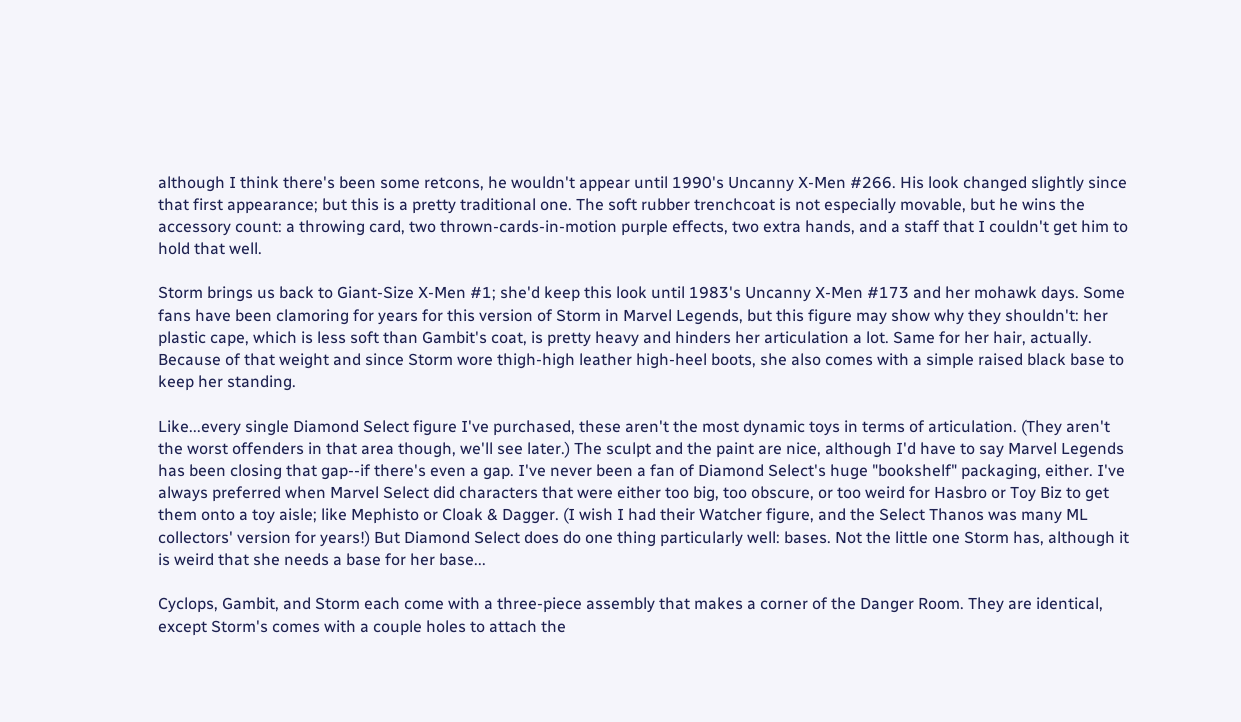although I think there's been some retcons, he wouldn't appear until 1990's Uncanny X-Men #266. His look changed slightly since that first appearance; but this is a pretty traditional one. The soft rubber trenchcoat is not especially movable, but he wins the accessory count: a throwing card, two thrown-cards-in-motion purple effects, two extra hands, and a staff that I couldn't get him to hold that well.

Storm brings us back to Giant-Size X-Men #1; she'd keep this look until 1983's Uncanny X-Men #173 and her mohawk days. Some fans have been clamoring for years for this version of Storm in Marvel Legends, but this figure may show why they shouldn't: her plastic cape, which is less soft than Gambit's coat, is pretty heavy and hinders her articulation a lot. Same for her hair, actually. Because of that weight and since Storm wore thigh-high leather high-heel boots, she also comes with a simple raised black base to keep her standing.

Like...every single Diamond Select figure I've purchased, these aren't the most dynamic toys in terms of articulation. (They aren't the worst offenders in that area though, we'll see later.) The sculpt and the paint are nice, although I'd have to say Marvel Legends has been closing that gap--if there's even a gap. I've never been a fan of Diamond Select's huge "bookshelf" packaging, either. I've always preferred when Marvel Select did characters that were either too big, too obscure, or too weird for Hasbro or Toy Biz to get them onto a toy aisle; like Mephisto or Cloak & Dagger. (I wish I had their Watcher figure, and the Select Thanos was many ML collectors' version for years!) But Diamond Select does do one thing particularly well: bases. Not the little one Storm has, although it is weird that she needs a base for her base...

Cyclops, Gambit, and Storm each come with a three-piece assembly that makes a corner of the Danger Room. They are identical, except Storm's comes with a couple holes to attach the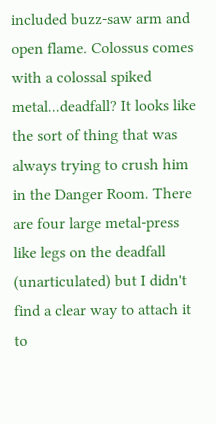included buzz-saw arm and open flame. Colossus comes with a colossal spiked metal...deadfall? It looks like the sort of thing that was always trying to crush him in the Danger Room. There are four large metal-press like legs on the deadfall (unarticulated) but I didn't find a clear way to attach it to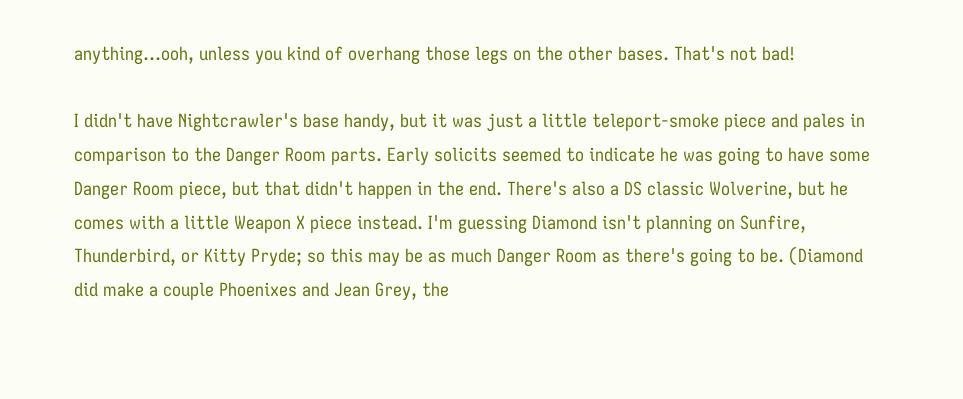anything...ooh, unless you kind of overhang those legs on the other bases. That's not bad!

I didn't have Nightcrawler's base handy, but it was just a little teleport-smoke piece and pales in comparison to the Danger Room parts. Early solicits seemed to indicate he was going to have some Danger Room piece, but that didn't happen in the end. There's also a DS classic Wolverine, but he comes with a little Weapon X piece instead. I'm guessing Diamond isn't planning on Sunfire, Thunderbird, or Kitty Pryde; so this may be as much Danger Room as there's going to be. (Diamond did make a couple Phoenixes and Jean Grey, the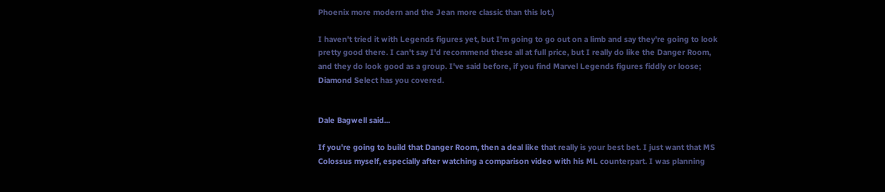Phoenix more modern and the Jean more classic than this lot.)

I haven't tried it with Legends figures yet, but I'm going to go out on a limb and say they're going to look pretty good there. I can't say I'd recommend these all at full price, but I really do like the Danger Room, and they do look good as a group. I've said before, if you find Marvel Legends figures fiddly or loose; Diamond Select has you covered.


Dale Bagwell said...

If you're going to build that Danger Room, then a deal like that really is your best bet. I just want that MS Colossus myself, especially after watching a comparison video with his ML counterpart. I was planning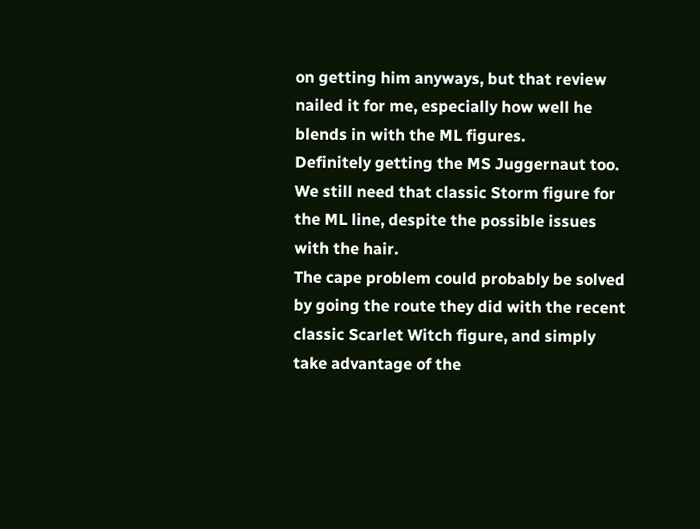on getting him anyways, but that review nailed it for me, especially how well he blends in with the ML figures.
Definitely getting the MS Juggernaut too.
We still need that classic Storm figure for the ML line, despite the possible issues with the hair.
The cape problem could probably be solved by going the route they did with the recent classic Scarlet Witch figure, and simply take advantage of the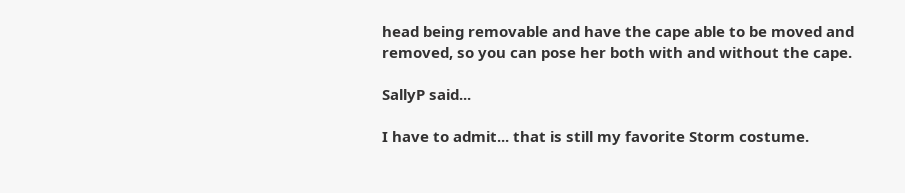head being removable and have the cape able to be moved and removed, so you can pose her both with and without the cape.

SallyP said...

I have to admit... that is still my favorite Storm costume.